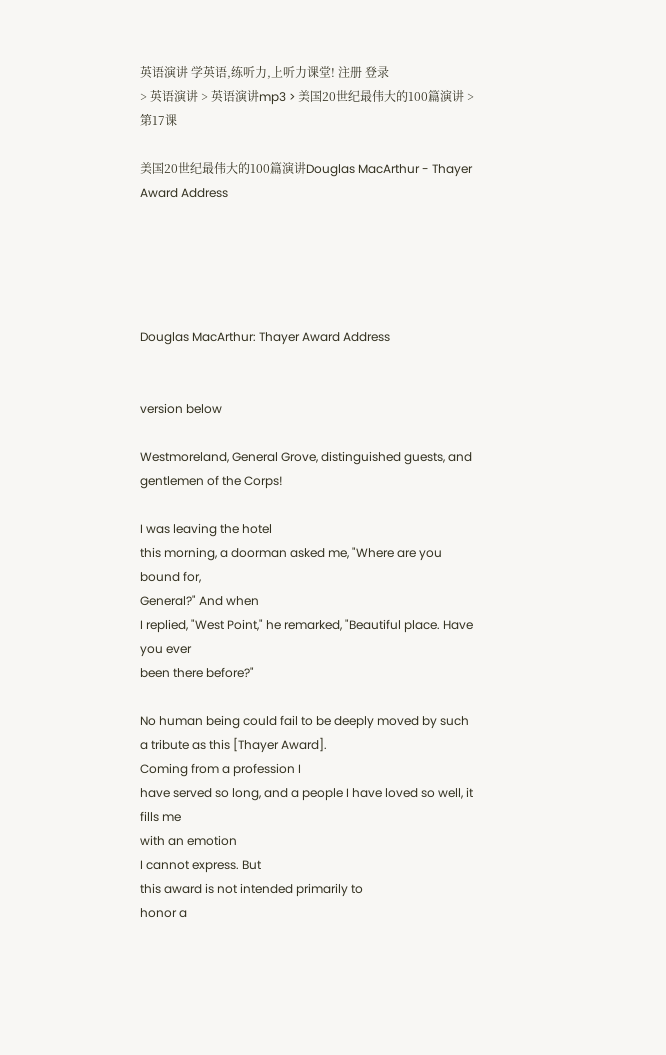英语演讲 学英语,练听力,上听力课堂! 注册 登录
> 英语演讲 > 英语演讲mp3 > 美国20世纪最伟大的100篇演讲 >  第17课

美国20世纪最伟大的100篇演讲Douglas MacArthur - Thayer Award Address





Douglas MacArthur: Thayer Award Address


version below

Westmoreland, General Grove, distinguished guests, and gentlemen of the Corps!

I was leaving the hotel
this morning, a doorman asked me, "Where are you bound for,
General?" And when
I replied, "West Point," he remarked, "Beautiful place. Have you ever
been there before?"

No human being could fail to be deeply moved by such a tribute as this [Thayer Award].
Coming from a profession I
have served so long, and a people I have loved so well, it fills me
with an emotion
I cannot express. But
this award is not intended primarily to
honor a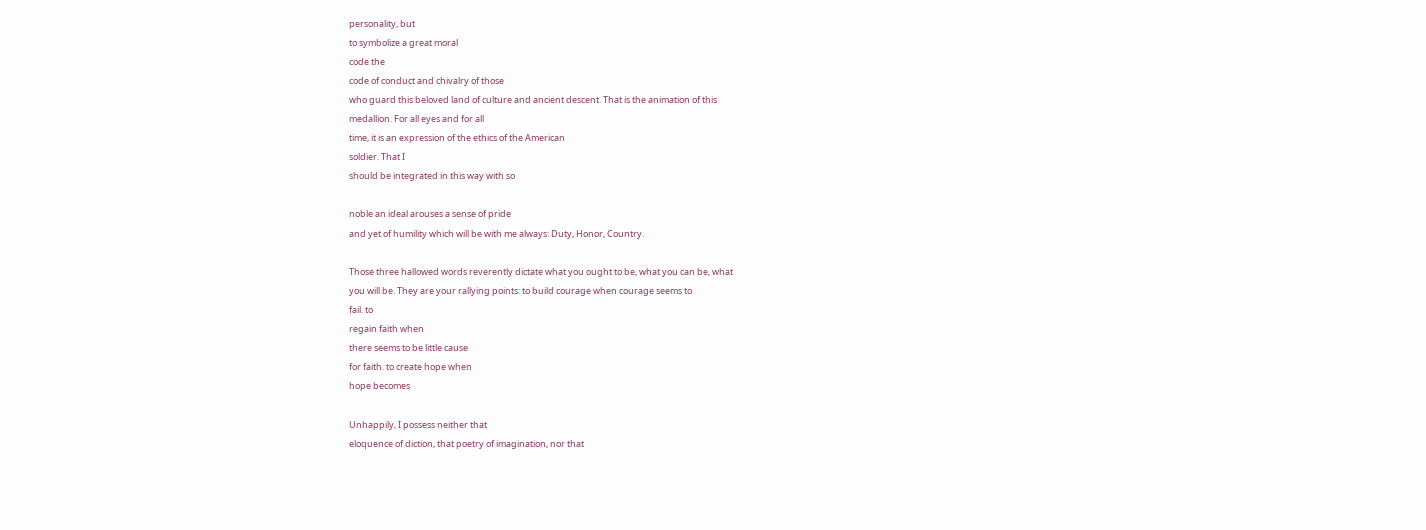personality, but
to symbolize a great moral
code the
code of conduct and chivalry of those
who guard this beloved land of culture and ancient descent. That is the animation of this
medallion. For all eyes and for all
time, it is an expression of the ethics of the American
soldier. That I
should be integrated in this way with so

noble an ideal arouses a sense of pride
and yet of humility which will be with me always: Duty, Honor, Country.

Those three hallowed words reverently dictate what you ought to be, what you can be, what
you will be. They are your rallying points: to build courage when courage seems to
fail. to
regain faith when
there seems to be little cause
for faith. to create hope when
hope becomes

Unhappily, I possess neither that
eloquence of diction, that poetry of imagination, nor that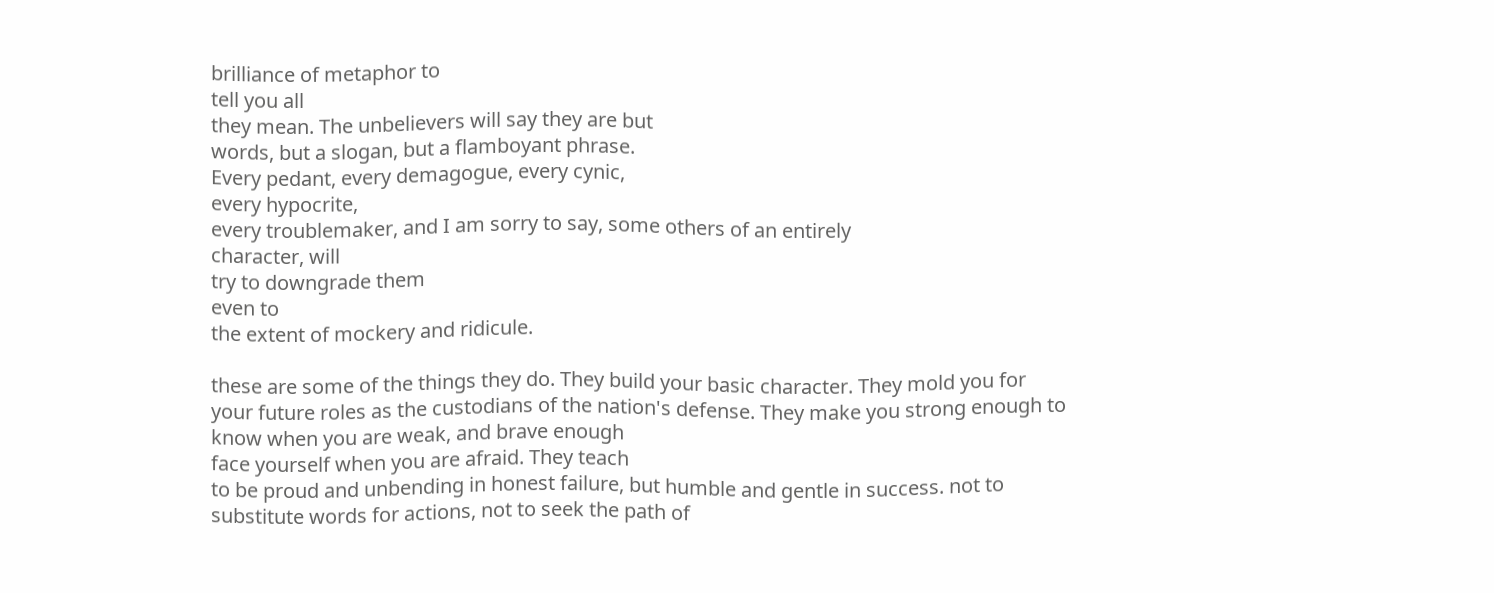brilliance of metaphor to
tell you all
they mean. The unbelievers will say they are but
words, but a slogan, but a flamboyant phrase.
Every pedant, every demagogue, every cynic,
every hypocrite,
every troublemaker, and I am sorry to say, some others of an entirely
character, will
try to downgrade them
even to
the extent of mockery and ridicule.

these are some of the things they do. They build your basic character. They mold you for
your future roles as the custodians of the nation's defense. They make you strong enough to
know when you are weak, and brave enough
face yourself when you are afraid. They teach
to be proud and unbending in honest failure, but humble and gentle in success. not to
substitute words for actions, not to seek the path of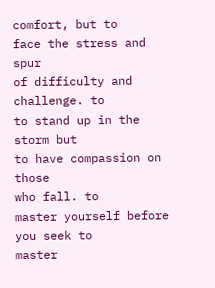comfort, but to
face the stress and spur
of difficulty and challenge. to
to stand up in the storm but
to have compassion on those
who fall. to
master yourself before you seek to
master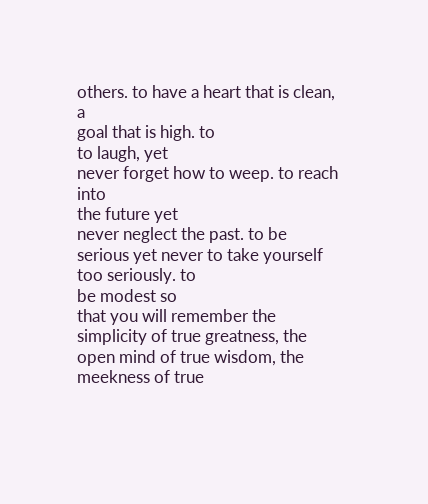others. to have a heart that is clean, a
goal that is high. to
to laugh, yet
never forget how to weep. to reach into
the future yet
never neglect the past. to be serious yet never to take yourself too seriously. to
be modest so
that you will remember the simplicity of true greatness, the open mind of true wisdom, the
meekness of true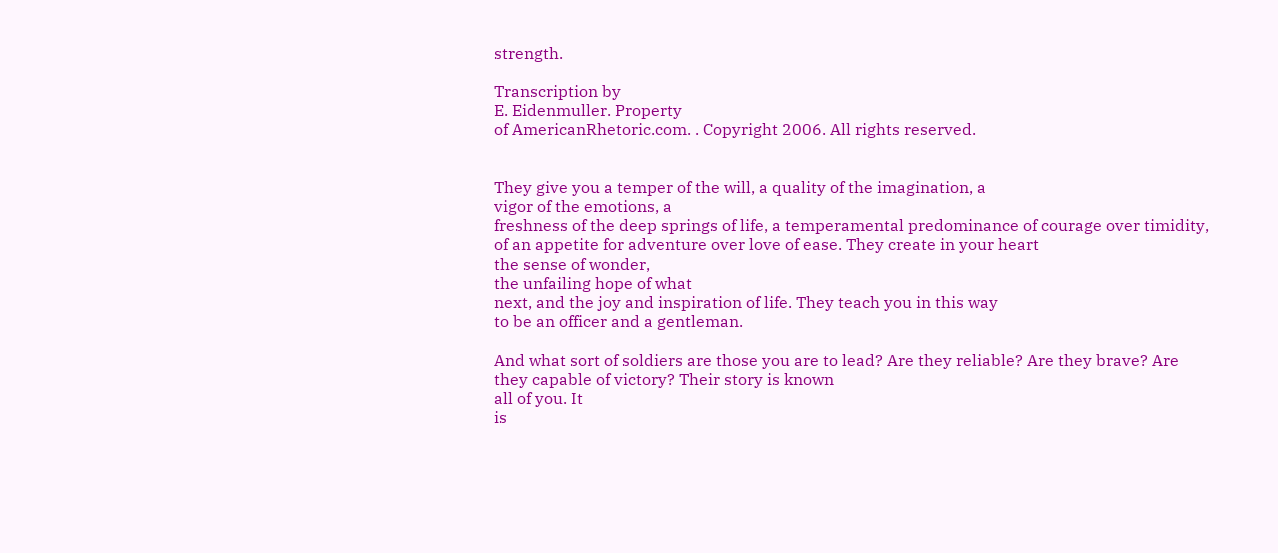strength.

Transcription by
E. Eidenmuller. Property
of AmericanRhetoric.com. . Copyright 2006. All rights reserved.


They give you a temper of the will, a quality of the imagination, a
vigor of the emotions, a
freshness of the deep springs of life, a temperamental predominance of courage over timidity,
of an appetite for adventure over love of ease. They create in your heart
the sense of wonder,
the unfailing hope of what
next, and the joy and inspiration of life. They teach you in this way
to be an officer and a gentleman.

And what sort of soldiers are those you are to lead? Are they reliable? Are they brave? Are
they capable of victory? Their story is known
all of you. It
is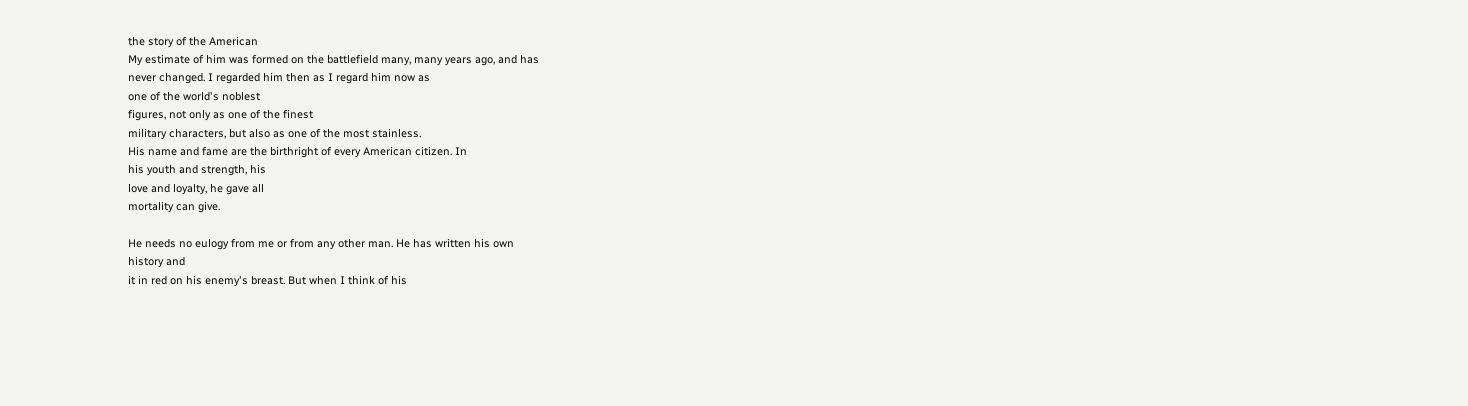the story of the American
My estimate of him was formed on the battlefield many, many years ago, and has
never changed. I regarded him then as I regard him now as
one of the world's noblest
figures, not only as one of the finest
military characters, but also as one of the most stainless.
His name and fame are the birthright of every American citizen. In
his youth and strength, his
love and loyalty, he gave all
mortality can give.

He needs no eulogy from me or from any other man. He has written his own
history and
it in red on his enemy's breast. But when I think of his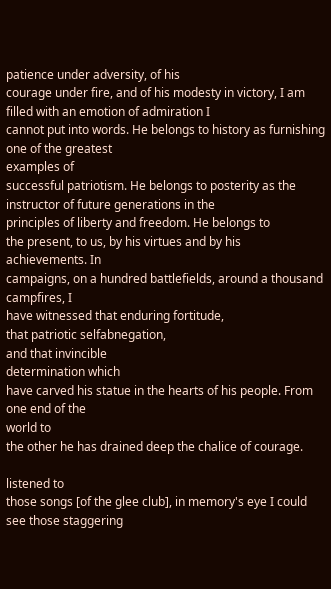patience under adversity, of his
courage under fire, and of his modesty in victory, I am filled with an emotion of admiration I
cannot put into words. He belongs to history as furnishing one of the greatest
examples of
successful patriotism. He belongs to posterity as the instructor of future generations in the
principles of liberty and freedom. He belongs to
the present, to us, by his virtues and by his
achievements. In
campaigns, on a hundred battlefields, around a thousand campfires, I
have witnessed that enduring fortitude,
that patriotic selfabnegation,
and that invincible
determination which
have carved his statue in the hearts of his people. From one end of the
world to
the other he has drained deep the chalice of courage.

listened to
those songs [of the glee club], in memory's eye I could see those staggering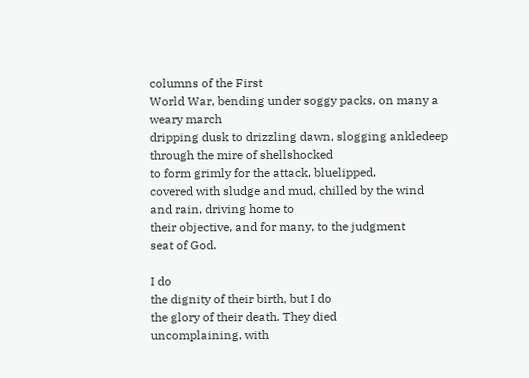columns of the First
World War, bending under soggy packs, on many a weary march
dripping dusk to drizzling dawn, slogging ankledeep
through the mire of shellshocked
to form grimly for the attack, bluelipped,
covered with sludge and mud, chilled by the wind
and rain, driving home to
their objective, and for many, to the judgment
seat of God.

I do
the dignity of their birth, but I do
the glory of their death. They died
uncomplaining, with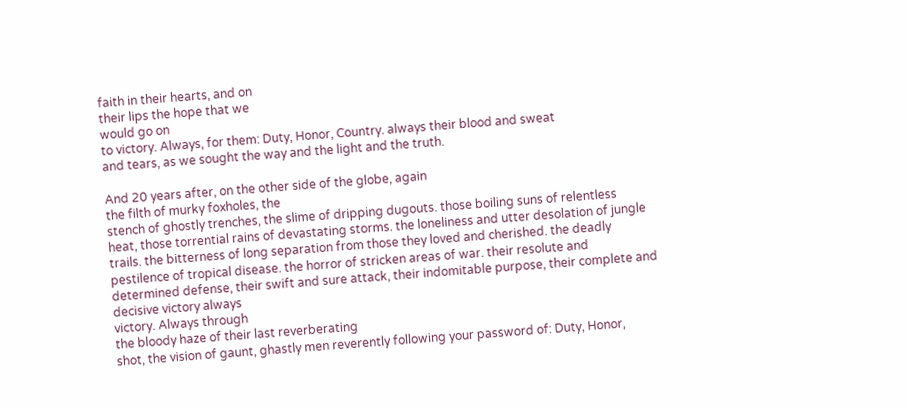faith in their hearts, and on
their lips the hope that we
would go on
to victory. Always, for them: Duty, Honor, Country. always their blood and sweat
and tears, as we sought the way and the light and the truth.

And 20 years after, on the other side of the globe, again
the filth of murky foxholes, the
stench of ghostly trenches, the slime of dripping dugouts. those boiling suns of relentless
heat, those torrential rains of devastating storms. the loneliness and utter desolation of jungle
trails. the bitterness of long separation from those they loved and cherished. the deadly
pestilence of tropical disease. the horror of stricken areas of war. their resolute and
determined defense, their swift and sure attack, their indomitable purpose, their complete and
decisive victory always
victory. Always through
the bloody haze of their last reverberating
shot, the vision of gaunt, ghastly men reverently following your password of: Duty, Honor,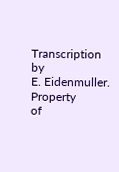Transcription by
E. Eidenmuller. Property
of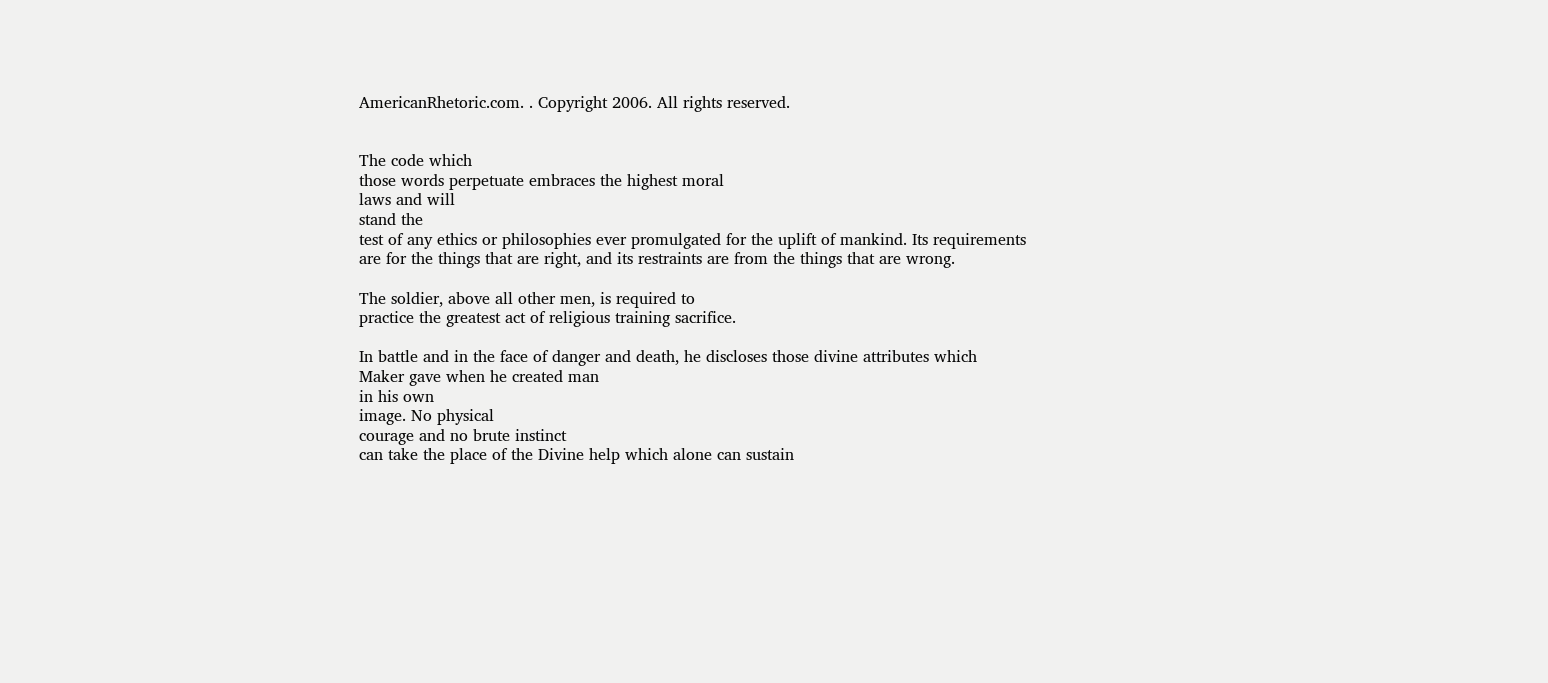AmericanRhetoric.com. . Copyright 2006. All rights reserved.


The code which
those words perpetuate embraces the highest moral
laws and will
stand the
test of any ethics or philosophies ever promulgated for the uplift of mankind. Its requirements
are for the things that are right, and its restraints are from the things that are wrong.

The soldier, above all other men, is required to
practice the greatest act of religious training sacrifice.

In battle and in the face of danger and death, he discloses those divine attributes which
Maker gave when he created man
in his own
image. No physical
courage and no brute instinct
can take the place of the Divine help which alone can sustain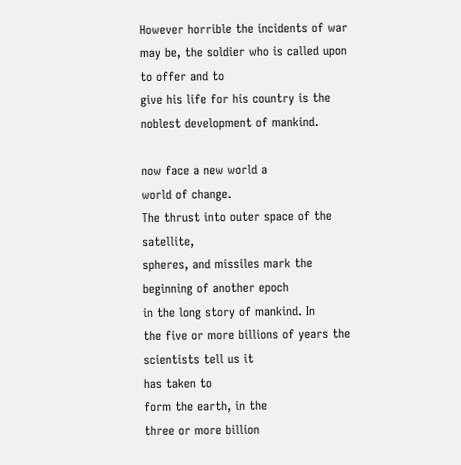However horrible the incidents of war may be, the soldier who is called upon
to offer and to
give his life for his country is the noblest development of mankind.

now face a new world a
world of change.
The thrust into outer space of the satellite,
spheres, and missiles mark the beginning of another epoch
in the long story of mankind. In
the five or more billions of years the scientists tell us it
has taken to
form the earth, in the
three or more billion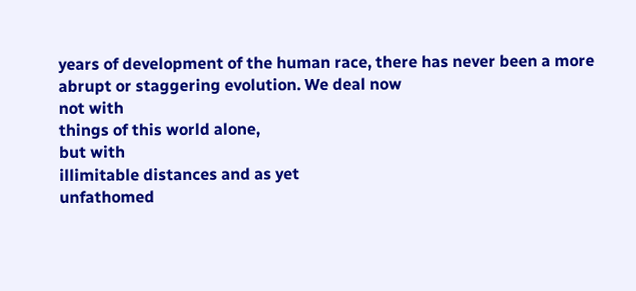years of development of the human race, there has never been a more
abrupt or staggering evolution. We deal now
not with
things of this world alone,
but with
illimitable distances and as yet
unfathomed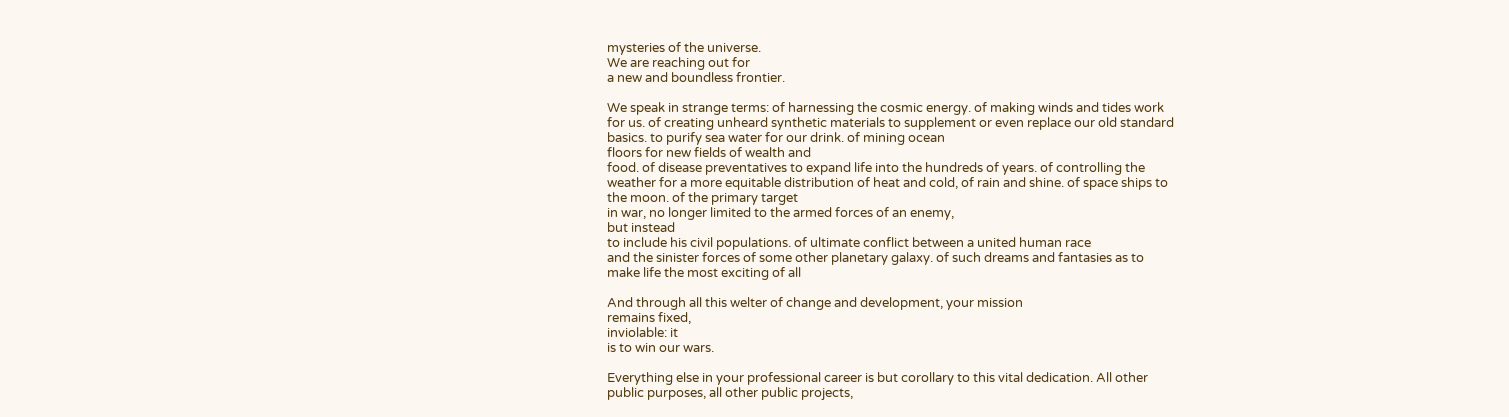mysteries of the universe.
We are reaching out for
a new and boundless frontier.

We speak in strange terms: of harnessing the cosmic energy. of making winds and tides work
for us. of creating unheard synthetic materials to supplement or even replace our old standard
basics. to purify sea water for our drink. of mining ocean
floors for new fields of wealth and
food. of disease preventatives to expand life into the hundreds of years. of controlling the
weather for a more equitable distribution of heat and cold, of rain and shine. of space ships to
the moon. of the primary target
in war, no longer limited to the armed forces of an enemy,
but instead
to include his civil populations. of ultimate conflict between a united human race
and the sinister forces of some other planetary galaxy. of such dreams and fantasies as to
make life the most exciting of all

And through all this welter of change and development, your mission
remains fixed,
inviolable: it
is to win our wars.

Everything else in your professional career is but corollary to this vital dedication. All other
public purposes, all other public projects,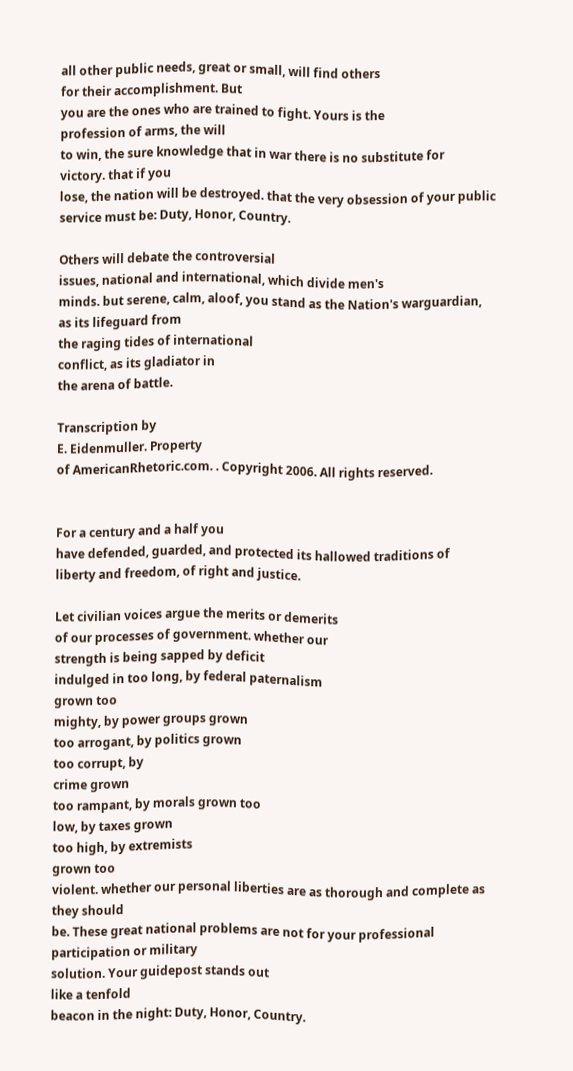all other public needs, great or small, will find others
for their accomplishment. But
you are the ones who are trained to fight. Yours is the
profession of arms, the will
to win, the sure knowledge that in war there is no substitute for
victory. that if you
lose, the nation will be destroyed. that the very obsession of your public
service must be: Duty, Honor, Country.

Others will debate the controversial
issues, national and international, which divide men's
minds. but serene, calm, aloof, you stand as the Nation's warguardian,
as its lifeguard from
the raging tides of international
conflict, as its gladiator in
the arena of battle.

Transcription by
E. Eidenmuller. Property
of AmericanRhetoric.com. . Copyright 2006. All rights reserved.


For a century and a half you
have defended, guarded, and protected its hallowed traditions of
liberty and freedom, of right and justice.

Let civilian voices argue the merits or demerits
of our processes of government. whether our
strength is being sapped by deficit
indulged in too long, by federal paternalism
grown too
mighty, by power groups grown
too arrogant, by politics grown
too corrupt, by
crime grown
too rampant, by morals grown too
low, by taxes grown
too high, by extremists
grown too
violent. whether our personal liberties are as thorough and complete as they should
be. These great national problems are not for your professional participation or military
solution. Your guidepost stands out
like a tenfold
beacon in the night: Duty, Honor, Country.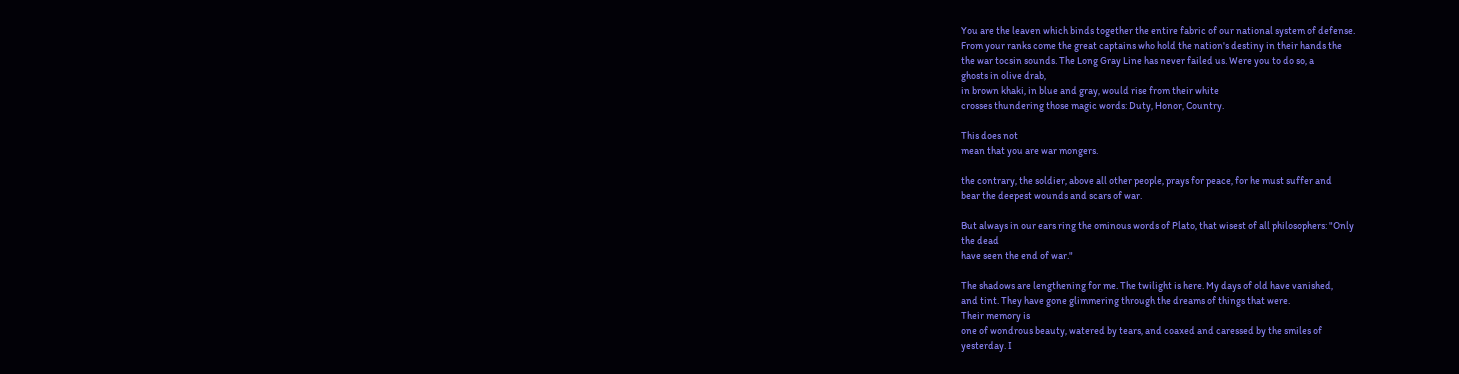You are the leaven which binds together the entire fabric of our national system of defense.
From your ranks come the great captains who hold the nation's destiny in their hands the
the war tocsin sounds. The Long Gray Line has never failed us. Were you to do so, a
ghosts in olive drab,
in brown khaki, in blue and gray, would rise from their white
crosses thundering those magic words: Duty, Honor, Country.

This does not
mean that you are war mongers.

the contrary, the soldier, above all other people, prays for peace, for he must suffer and
bear the deepest wounds and scars of war.

But always in our ears ring the ominous words of Plato, that wisest of all philosophers: "Only
the dead
have seen the end of war."

The shadows are lengthening for me. The twilight is here. My days of old have vanished,
and tint. They have gone glimmering through the dreams of things that were.
Their memory is
one of wondrous beauty, watered by tears, and coaxed and caressed by the smiles of
yesterday. I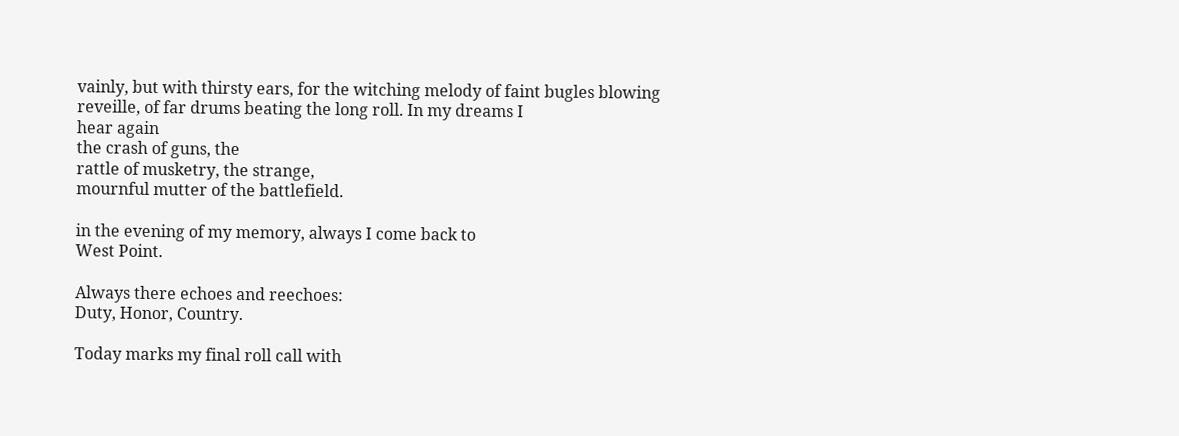vainly, but with thirsty ears, for the witching melody of faint bugles blowing
reveille, of far drums beating the long roll. In my dreams I
hear again
the crash of guns, the
rattle of musketry, the strange,
mournful mutter of the battlefield.

in the evening of my memory, always I come back to
West Point.

Always there echoes and reechoes:
Duty, Honor, Country.

Today marks my final roll call with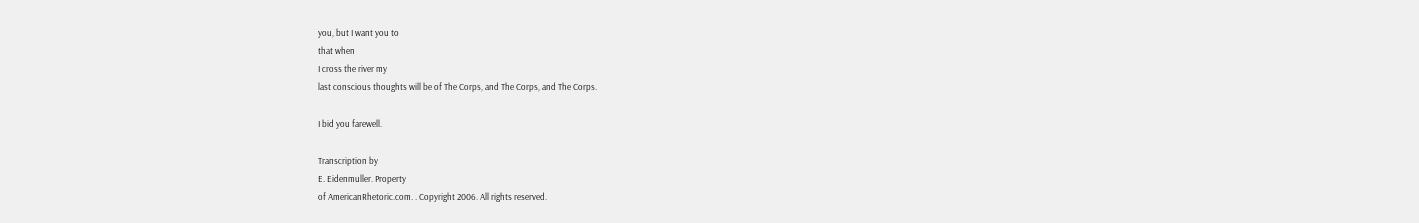you, but I want you to
that when
I cross the river my
last conscious thoughts will be of The Corps, and The Corps, and The Corps.

I bid you farewell.

Transcription by
E. Eidenmuller. Property
of AmericanRhetoric.com. . Copyright 2006. All rights reserved.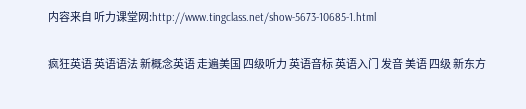内容来自 听力课堂网:http://www.tingclass.net/show-5673-10685-1.html

疯狂英语 英语语法 新概念英语 走遍美国 四级听力 英语音标 英语入门 发音 美语 四级 新东方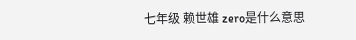七年级 赖世雄 zero是什么意思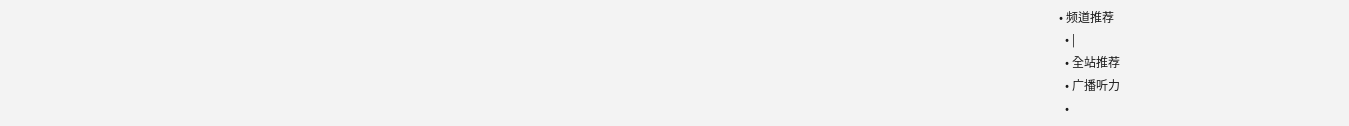• 频道推荐
  • |
  • 全站推荐
  • 广播听力
  •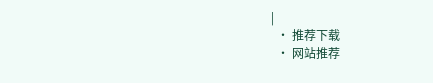|
  • 推荐下载
  • 网站推荐